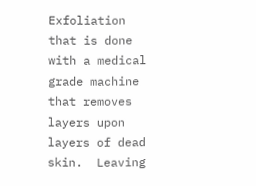Exfoliation that is done with a medical grade machine that removes layers upon layers of dead skin.  Leaving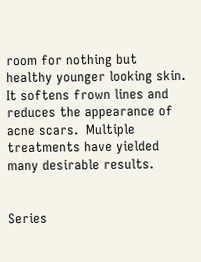room for nothing but healthy younger looking skin.  It softens frown lines and reduces the appearance of acne scars.  Multiple treatments have yielded many desirable results.


Series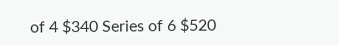of 4 $340 Series of 6 $520